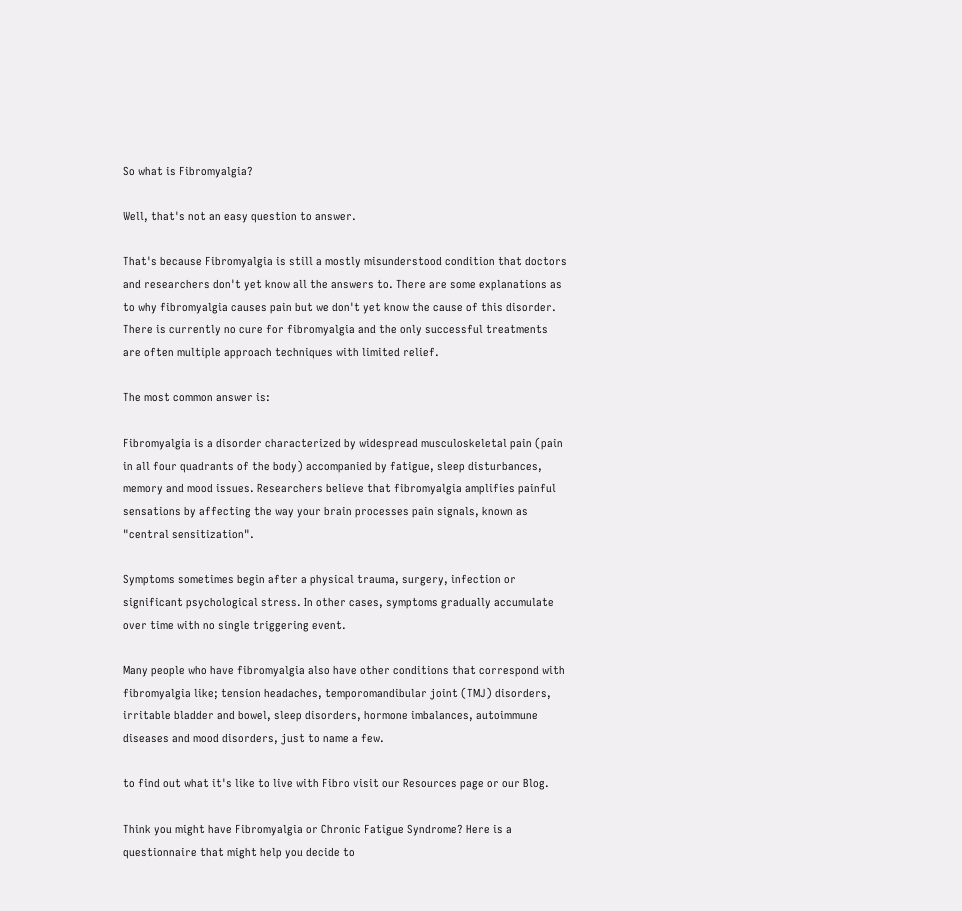So what is Fibromyalgia?

Well, that's not an easy question to answer.

That's because Fibromyalgia is still a mostly misunderstood condition that doctors and researchers don't yet know all the answers to. There are some explanations as to why fibromyalgia causes pain but we don't yet know the cause of this disorder. There is currently no cure for fibromyalgia and the only successful treatments are often multiple approach techniques with limited relief.

The most common answer is:

Fibromyalgia is a disorder characterized by widespread musculoskeletal pain (pain in all four quadrants of the body) accompanied by fatigue, sleep disturbances, memory and mood issues. Researchers believe that fibromyalgia amplifies painful sensations by affecting the way your brain processes pain signals, known as "central sensitization".

Symptoms sometimes begin after a physical trauma, surgery, infection or significant psychological stress. In other cases, symptoms gradually accumulate over time with no single triggering event.

Many people who have fibromyalgia also have other conditions that correspond with fibromyalgia like; tension headaches, temporomandibular joint (TMJ) disorders, irritable bladder and bowel, sleep disorders, hormone imbalances, autoimmune diseases and mood disorders, just to name a few.

to find out what it's like to live with Fibro visit our Resources page or our Blog.

Think you might have Fibromyalgia or Chronic Fatigue Syndrome? Here is a questionnaire that might help you decide to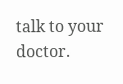talk to your doctor.